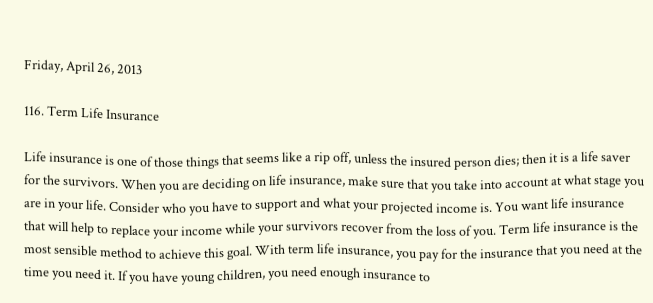Friday, April 26, 2013

116. Term Life Insurance

Life insurance is one of those things that seems like a rip off, unless the insured person dies; then it is a life saver for the survivors. When you are deciding on life insurance, make sure that you take into account at what stage you are in your life. Consider who you have to support and what your projected income is. You want life insurance that will help to replace your income while your survivors recover from the loss of you. Term life insurance is the most sensible method to achieve this goal. With term life insurance, you pay for the insurance that you need at the time you need it. If you have young children, you need enough insurance to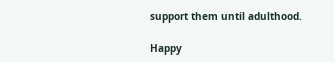support them until adulthood.

Happy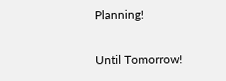Planning!

Until Tomorrow!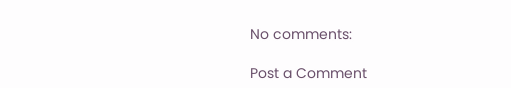No comments:

Post a Comment